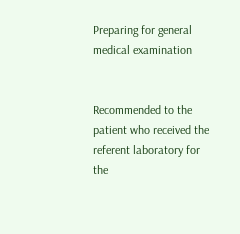Preparing for general medical examination


Recommended to the patient who received the referent laboratory for the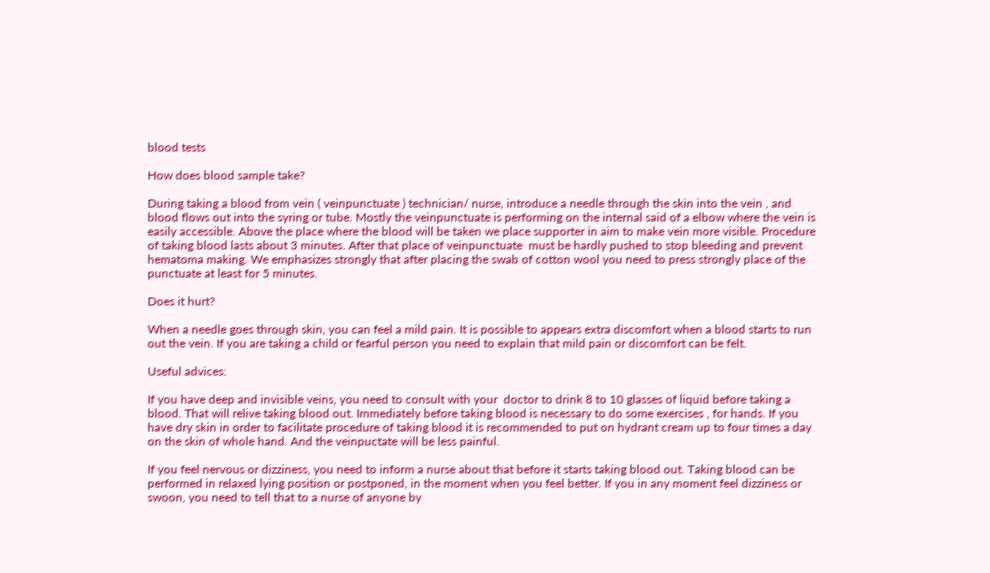blood tests

How does blood sample take?

During taking a blood from vein ( veinpunctuate ) technician/ nurse, introduce a needle through the skin into the vein , and blood flows out into the syring or tube. Mostly the veinpunctuate is performing on the internal said of a elbow where the vein is easily accessible. Above the place where the blood will be taken we place supporter in aim to make vein more visible. Procedure of taking blood lasts about 3 minutes. After that place of veinpunctuate  must be hardly pushed to stop bleeding and prevent hematoma making. We emphasizes strongly that after placing the swab of cotton wool you need to press strongly place of the punctuate at least for 5 minutes.

Does it hurt?

When a needle goes through skin, you can feel a mild pain. It is possible to appears extra discomfort when a blood starts to run out the vein. If you are taking a child or fearful person you need to explain that mild pain or discomfort can be felt.

Useful advices:

If you have deep and invisible veins, you need to consult with your  doctor to drink 8 to 10 glasses of liquid before taking a blood. That will relive taking blood out. Immediately before taking blood is necessary to do some exercises , for hands. If you have dry skin in order to facilitate procedure of taking blood it is recommended to put on hydrant cream up to four times a day on the skin of whole hand. And the veinpuctate will be less painful.

If you feel nervous or dizziness, you need to inform a nurse about that before it starts taking blood out. Taking blood can be performed in relaxed lying position or postponed, in the moment when you feel better. If you in any moment feel dizziness or swoon, you need to tell that to a nurse of anyone by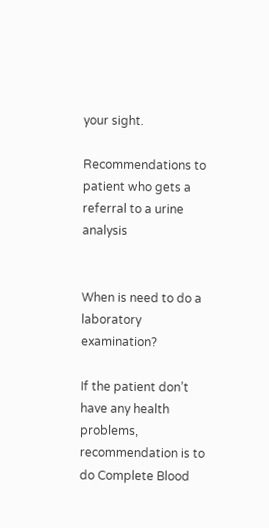your sight.

Recommendations to patient who gets a referral to a urine analysis


When is need to do a laboratory examination?

If the patient don’t have any health problems, recommendation is to do Complete Blood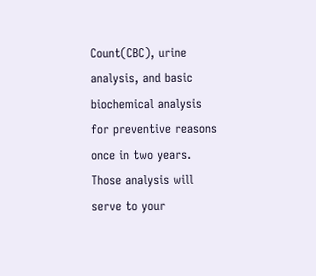Count(CBC), urine analysis, and basic biochemical analysis for preventive reasons once in two years. Those analysis will serve to your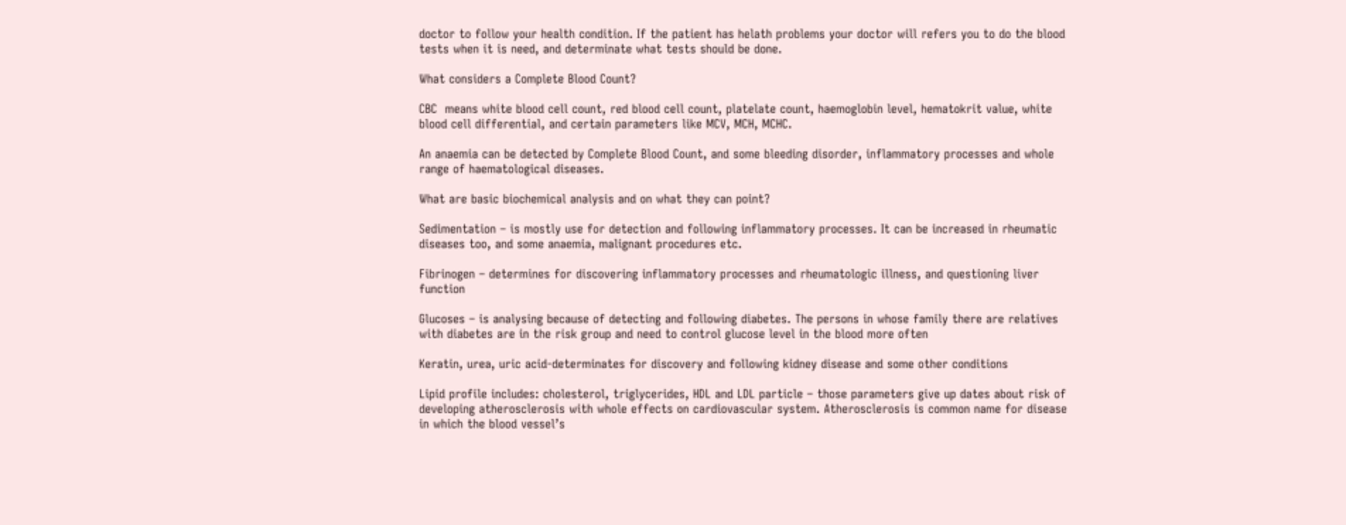doctor to follow your health condition. If the patient has helath problems your doctor will refers you to do the blood tests when it is need, and determinate what tests should be done.

What considers a Complete Blood Count?

CBC  means white blood cell count, red blood cell count, platelate count, haemoglobin level, hematokrit value, white blood cell differential, and certain parameters like MCV, MCH, MCHC.

An anaemia can be detected by Complete Blood Count, and some bleeding disorder, inflammatory processes and whole range of haematological diseases.

What are basic biochemical analysis and on what they can point?

Sedimentation – is mostly use for detection and following inflammatory processes. It can be increased in rheumatic diseases too, and some anaemia, malignant procedures etc.

Fibrinogen – determines for discovering inflammatory processes and rheumatologic illness, and questioning liver function

Glucoses – is analysing because of detecting and following diabetes. The persons in whose family there are relatives with diabetes are in the risk group and need to control glucose level in the blood more often

Keratin, urea, uric acid-determinates for discovery and following kidney disease and some other conditions

Lipid profile includes: cholesterol, triglycerides, HDL and LDL particle – those parameters give up dates about risk of developing atherosclerosis with whole effects on cardiovascular system. Atherosclerosis is common name for disease in which the blood vessel’s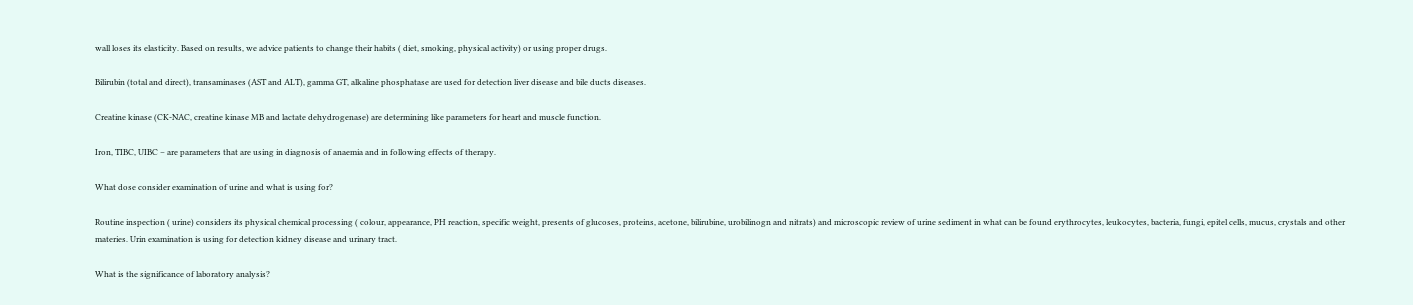wall loses its elasticity. Based on results, we advice patients to change their habits ( diet, smoking, physical activity) or using proper drugs.

Bilirubin (total and direct), transaminases (AST and ALT), gamma GT, alkaline phosphatase are used for detection liver disease and bile ducts diseases.

Creatine kinase (CK-NAC, creatine kinase MB and lactate dehydrogenase) are determining like parameters for heart and muscle function.

Iron, TIBC, UIBC – are parameters that are using in diagnosis of anaemia and in following effects of therapy.

What dose consider examination of urine and what is using for?

Routine inspection ( urine) considers its physical chemical processing ( colour, appearance, PH reaction, specific weight, presents of glucoses, proteins, acetone, bilirubine, urobilinogn and nitrats) and microscopic review of urine sediment in what can be found erythrocytes, leukocytes, bacteria, fungi, epitel cells, mucus, crystals and other materies. Urin examination is using for detection kidney disease and urinary tract.

What is the significance of laboratory analysis?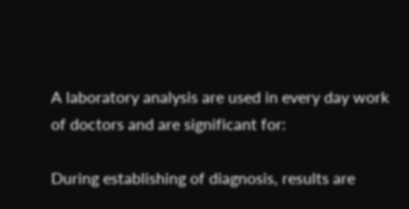A laboratory analysis are used in every day work of doctors and are significant for:

During establishing of diagnosis, results are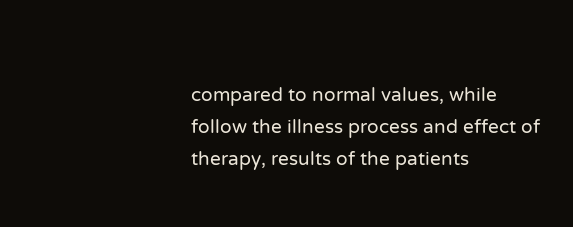compared to normal values, while follow the illness process and effect of therapy, results of the patients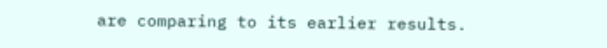are comparing to its earlier results.